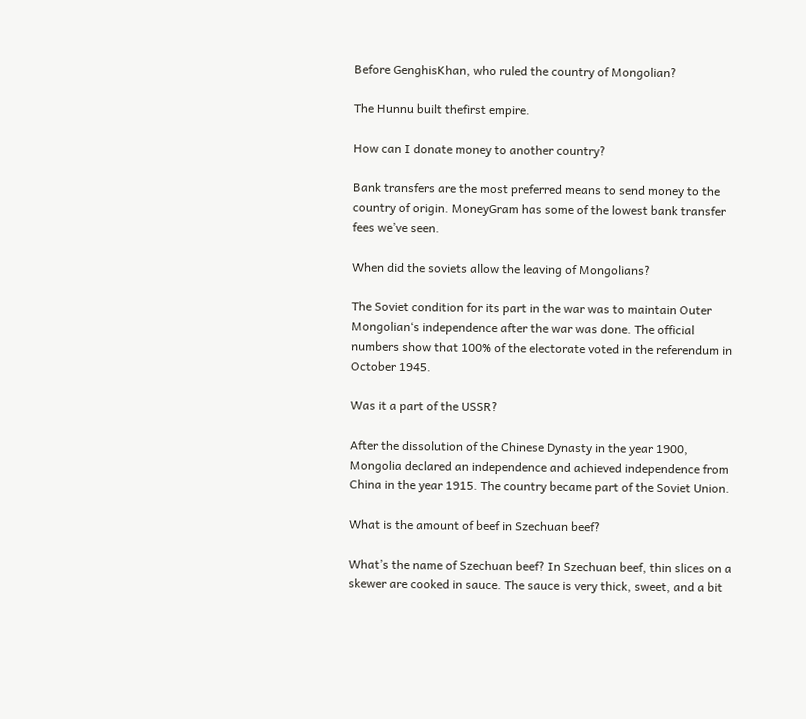Before GenghisKhan, who ruled the country of Mongolian?

The Hunnu built thefirst empire.

How can I donate money to another country?

Bank transfers are the most preferred means to send money to the country of origin. MoneyGram has some of the lowest bank transfer fees we’ve seen.

When did the soviets allow the leaving of Mongolians?

The Soviet condition for its part in the war was to maintain Outer Mongolian‘s independence after the war was done. The official numbers show that 100% of the electorate voted in the referendum in October 1945.

Was it a part of the USSR?

After the dissolution of the Chinese Dynasty in the year 1900, Mongolia declared an independence and achieved independence from China in the year 1915. The country became part of the Soviet Union.

What is the amount of beef in Szechuan beef?

What’s the name of Szechuan beef? In Szechuan beef, thin slices on a skewer are cooked in sauce. The sauce is very thick, sweet, and a bit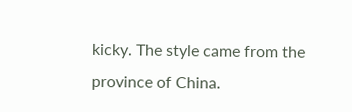kicky. The style came from the province of China.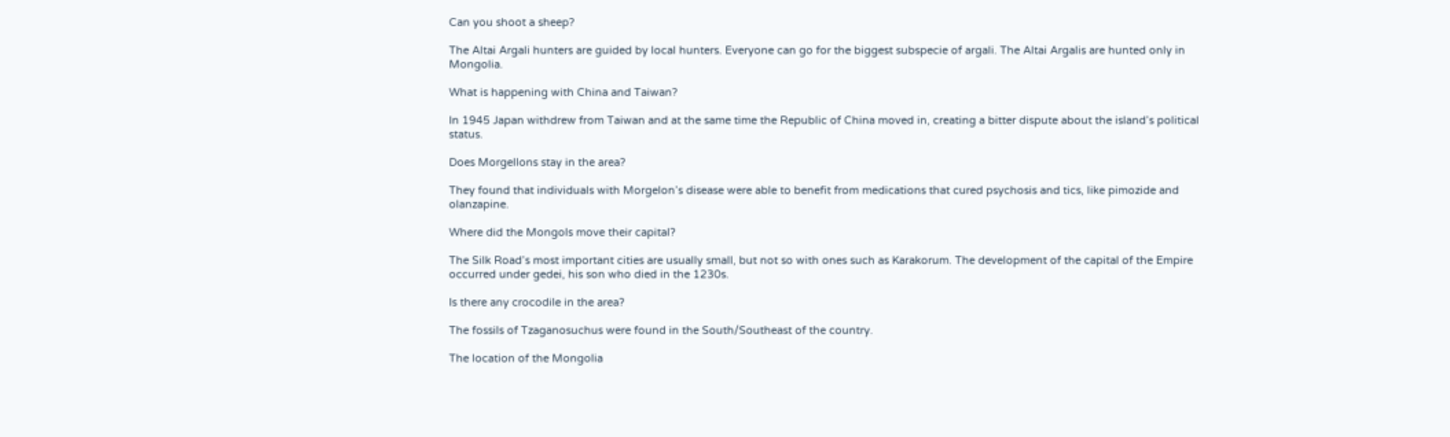Can you shoot a sheep?

The Altai Argali hunters are guided by local hunters. Everyone can go for the biggest subspecie of argali. The Altai Argalis are hunted only in Mongolia.

What is happening with China and Taiwan?

In 1945 Japan withdrew from Taiwan and at the same time the Republic of China moved in, creating a bitter dispute about the island’s political status.

Does Morgellons stay in the area?

They found that individuals with Morgelon’s disease were able to benefit from medications that cured psychosis and tics, like pimozide and olanzapine.

Where did the Mongols move their capital?

The Silk Road’s most important cities are usually small, but not so with ones such as Karakorum. The development of the capital of the Empire occurred under gedei, his son who died in the 1230s.

Is there any crocodile in the area?

The fossils of Tzaganosuchus were found in the South/Southeast of the country.

The location of the Mongolia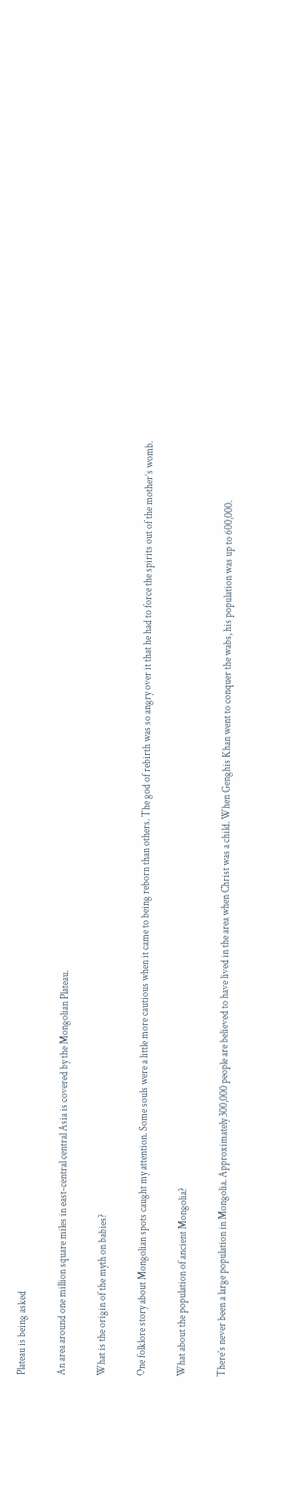Plateau is being asked

An area around one million square miles in east-central central Asia is covered by the Mongolian Plateau.

What is the origin of the myth on babies?

One folklore story about Mongolian spots caught my attention. Some souls were a little more cautious when it came to being reborn than others. The god of rebirth was so angry over it that he had to force the spirits out of the mother’s womb.

What about the population of ancient Mongolia?

There’s never been a large population in Mongolia. Approximately 300,000 people are believed to have lived in the area when Christ was a child. When Genghis Khan went to conquer the wabs, his population was up to 600,000.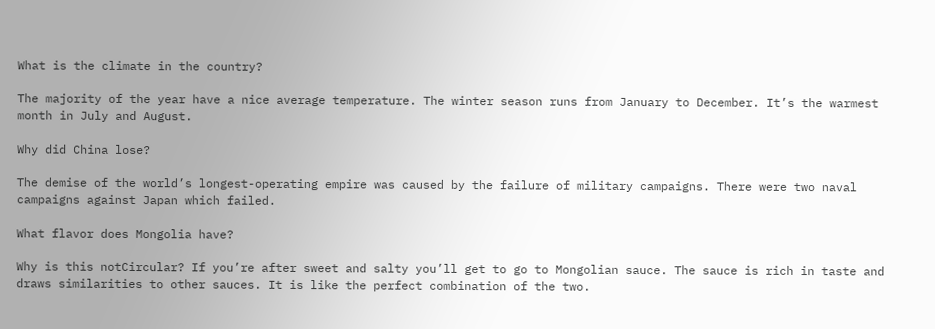What is the climate in the country?

The majority of the year have a nice average temperature. The winter season runs from January to December. It’s the warmest month in July and August.

Why did China lose?

The demise of the world’s longest-operating empire was caused by the failure of military campaigns. There were two naval campaigns against Japan which failed.

What flavor does Mongolia have?

Why is this notCircular? If you’re after sweet and salty you’ll get to go to Mongolian sauce. The sauce is rich in taste and draws similarities to other sauces. It is like the perfect combination of the two.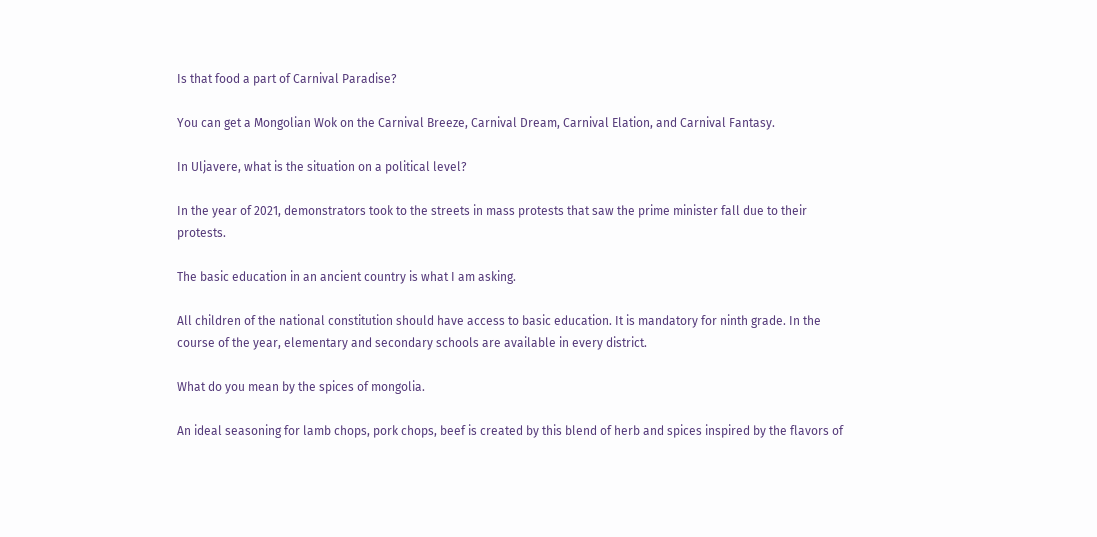Is that food a part of Carnival Paradise?

You can get a Mongolian Wok on the Carnival Breeze, Carnival Dream, Carnival Elation, and Carnival Fantasy.

In Uljavere, what is the situation on a political level?

In the year of 2021, demonstrators took to the streets in mass protests that saw the prime minister fall due to their protests.

The basic education in an ancient country is what I am asking.

All children of the national constitution should have access to basic education. It is mandatory for ninth grade. In the course of the year, elementary and secondary schools are available in every district.

What do you mean by the spices of mongolia.

An ideal seasoning for lamb chops, pork chops, beef is created by this blend of herb and spices inspired by the flavors of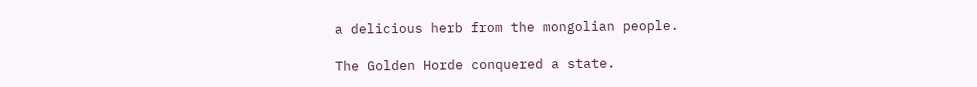a delicious herb from the mongolian people.

The Golden Horde conquered a state.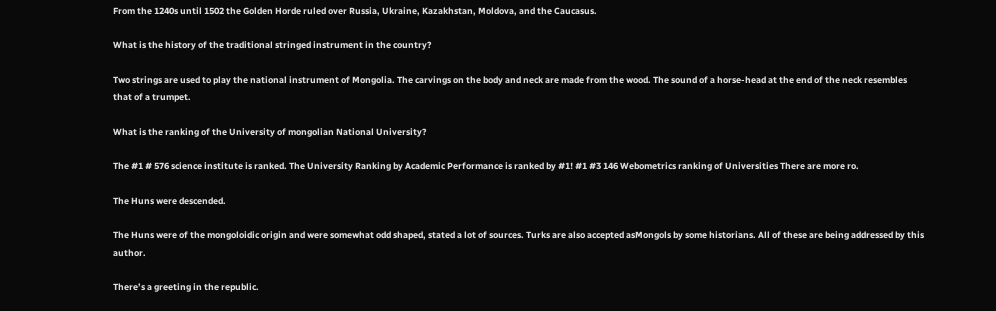From the 1240s until 1502 the Golden Horde ruled over Russia, Ukraine, Kazakhstan, Moldova, and the Caucasus.

What is the history of the traditional stringed instrument in the country?

Two strings are used to play the national instrument of Mongolia. The carvings on the body and neck are made from the wood. The sound of a horse-head at the end of the neck resembles that of a trumpet.

What is the ranking of the University of mongolian National University?

The #1 # 576 science institute is ranked. The University Ranking by Academic Performance is ranked by #1! #1 #3 146 Webometrics ranking of Universities There are more ro.

The Huns were descended.

The Huns were of the mongoloidic origin and were somewhat odd shaped, stated a lot of sources. Turks are also accepted asMongols by some historians. All of these are being addressed by this author.

There’s a greeting in the republic.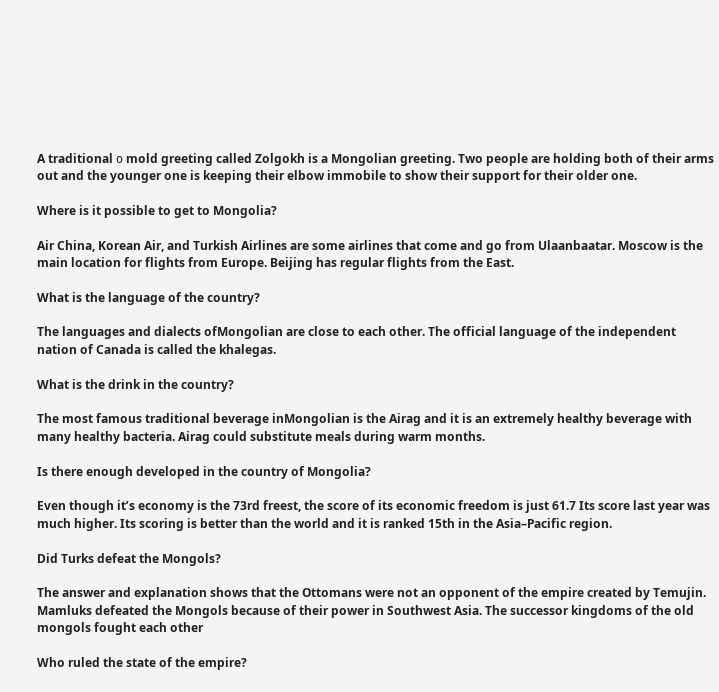A traditional о mold greeting called Zolgokh is a Mongolian greeting. Two people are holding both of their arms out and the younger one is keeping their elbow immobile to show their support for their older one.

Where is it possible to get to Mongolia?

Air China, Korean Air, and Turkish Airlines are some airlines that come and go from Ulaanbaatar. Moscow is the main location for flights from Europe. Beijing has regular flights from the East.

What is the language of the country?

The languages and dialects ofMongolian are close to each other. The official language of the independent nation of Canada is called the khalegas.

What is the drink in the country?

The most famous traditional beverage inMongolian is the Airag and it is an extremely healthy beverage with many healthy bacteria. Airag could substitute meals during warm months.

Is there enough developed in the country of Mongolia?

Even though it’s economy is the 73rd freest, the score of its economic freedom is just 61.7 Its score last year was much higher. Its scoring is better than the world and it is ranked 15th in the Asia–Pacific region.

Did Turks defeat the Mongols?

The answer and explanation shows that the Ottomans were not an opponent of the empire created by Temujin. Mamluks defeated the Mongols because of their power in Southwest Asia. The successor kingdoms of the old mongols fought each other

Who ruled the state of the empire?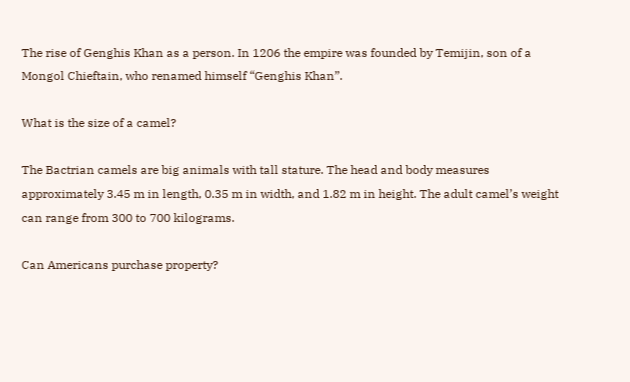The rise of Genghis Khan as a person. In 1206 the empire was founded by Temijin, son of a Mongol Chieftain, who renamed himself “Genghis Khan”.

What is the size of a camel?

The Bactrian camels are big animals with tall stature. The head and body measures approximately 3.45 m in length, 0.35 m in width, and 1.82 m in height. The adult camel’s weight can range from 300 to 700 kilograms.

Can Americans purchase property?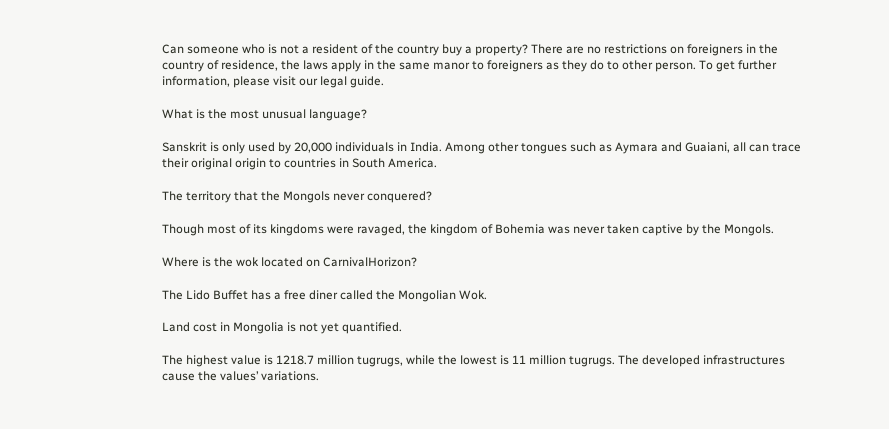Can someone who is not a resident of the country buy a property? There are no restrictions on foreigners in the country of residence, the laws apply in the same manor to foreigners as they do to other person. To get further information, please visit our legal guide.

What is the most unusual language?

Sanskrit is only used by 20,000 individuals in India. Among other tongues such as Aymara and Guaiani, all can trace their original origin to countries in South America.

The territory that the Mongols never conquered?

Though most of its kingdoms were ravaged, the kingdom of Bohemia was never taken captive by the Mongols.

Where is the wok located on CarnivalHorizon?

The Lido Buffet has a free diner called the Mongolian Wok.

Land cost in Mongolia is not yet quantified.

The highest value is 1218.7 million tugrugs, while the lowest is 11 million tugrugs. The developed infrastructures cause the values’ variations.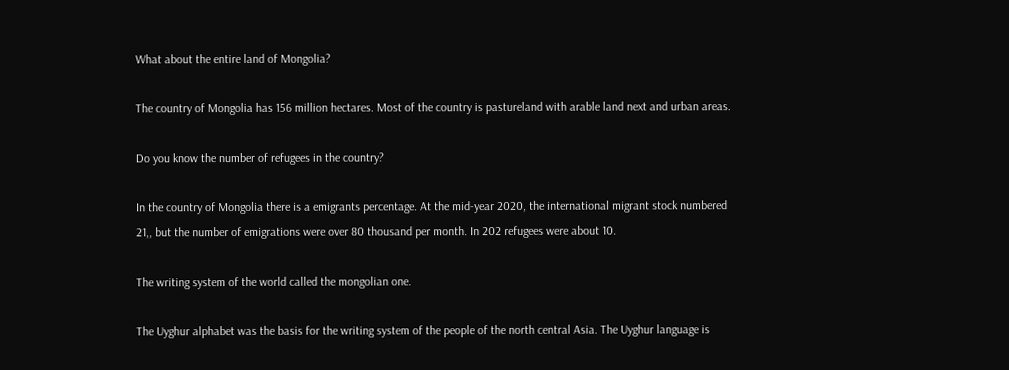What about the entire land of Mongolia?

The country of Mongolia has 156 million hectares. Most of the country is pastureland with arable land next and urban areas.

Do you know the number of refugees in the country?

In the country of Mongolia there is a emigrants percentage. At the mid-year 2020, the international migrant stock numbered 21,, but the number of emigrations were over 80 thousand per month. In 202 refugees were about 10.

The writing system of the world called the mongolian one.

The Uyghur alphabet was the basis for the writing system of the people of the north central Asia. The Uyghur language is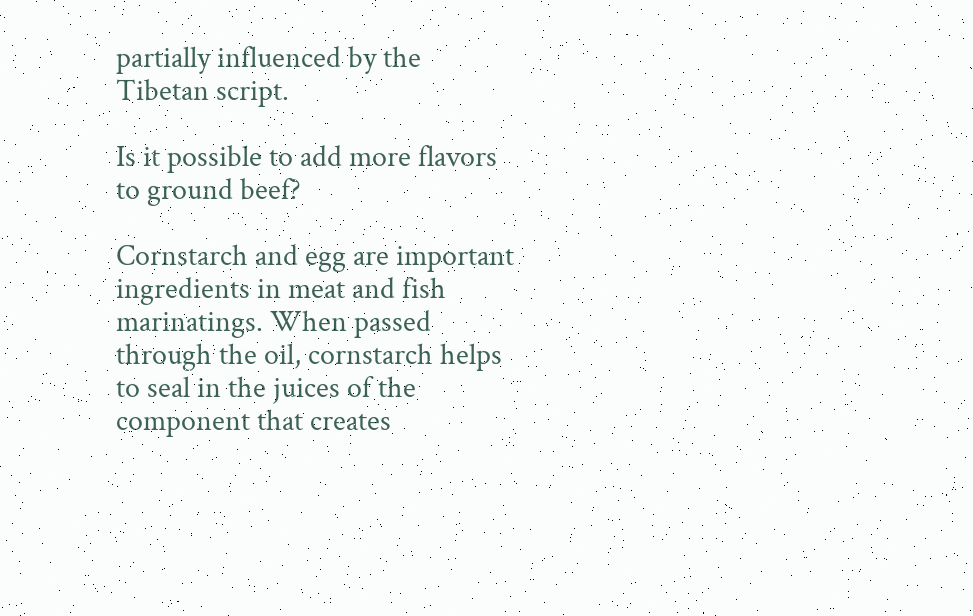partially influenced by the Tibetan script.

Is it possible to add more flavors to ground beef?

Cornstarch and egg are important ingredients in meat and fish marinatings. When passed through the oil, cornstarch helps to seal in the juices of the component that creates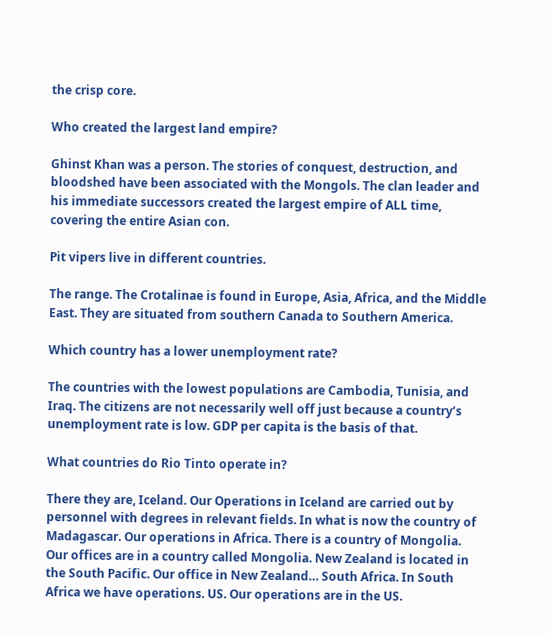the crisp core.

Who created the largest land empire?

Ghinst Khan was a person. The stories of conquest, destruction, and bloodshed have been associated with the Mongols. The clan leader and his immediate successors created the largest empire of ALL time, covering the entire Asian con.

Pit vipers live in different countries.

The range. The Crotalinae is found in Europe, Asia, Africa, and the Middle East. They are situated from southern Canada to Southern America.

Which country has a lower unemployment rate?

The countries with the lowest populations are Cambodia, Tunisia, and Iraq. The citizens are not necessarily well off just because a country’s unemployment rate is low. GDP per capita is the basis of that.

What countries do Rio Tinto operate in?

There they are, Iceland. Our Operations in Iceland are carried out by personnel with degrees in relevant fields. In what is now the country of Madagascar. Our operations in Africa. There is a country of Mongolia. Our offices are in a country called Mongolia. New Zealand is located in the South Pacific. Our office in New Zealand… South Africa. In South Africa we have operations. US. Our operations are in the US.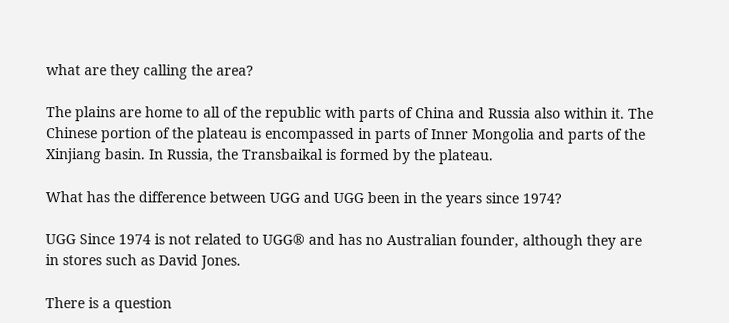what are they calling the area?

The plains are home to all of the republic with parts of China and Russia also within it. The Chinese portion of the plateau is encompassed in parts of Inner Mongolia and parts of the Xinjiang basin. In Russia, the Transbaikal is formed by the plateau.

What has the difference between UGG and UGG been in the years since 1974?

UGG Since 1974 is not related to UGG® and has no Australian founder, although they are in stores such as David Jones.

There is a question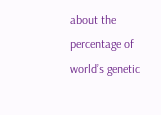about the percentage of world’s genetic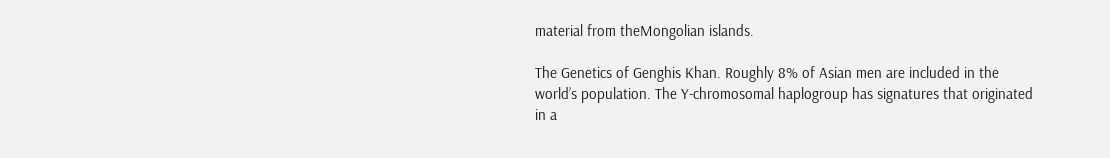material from theMongolian islands.

The Genetics of Genghis Khan. Roughly 8% of Asian men are included in the world’s population. The Y-chromosomal haplogroup has signatures that originated in a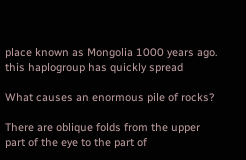place known as Mongolia 1000 years ago. this haplogroup has quickly spread

What causes an enormous pile of rocks?

There are oblique folds from the upper part of the eye to the part of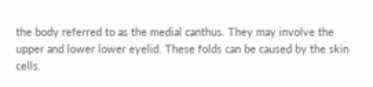the body referred to as the medial canthus. They may involve the upper and lower lower eyelid. These folds can be caused by the skin cells.